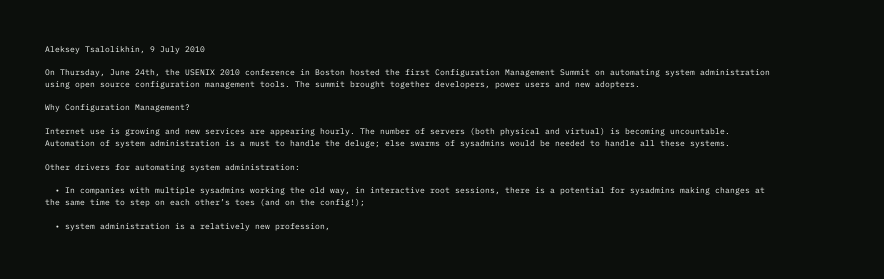Aleksey Tsalolikhin, 9 July 2010

On Thursday, June 24th, the USENIX 2010 conference in Boston hosted the first Configuration Management Summit on automating system administration using open source configuration management tools. The summit brought together developers, power users and new adopters.

Why Configuration Management?

Internet use is growing and new services are appearing hourly. The number of servers (both physical and virtual) is becoming uncountable. Automation of system administration is a must to handle the deluge; else swarms of sysadmins would be needed to handle all these systems.

Other drivers for automating system administration:

  • In companies with multiple sysadmins working the old way, in interactive root sessions, there is a potential for sysadmins making changes at the same time to step on each other’s toes (and on the config!);

  • system administration is a relatively new profession,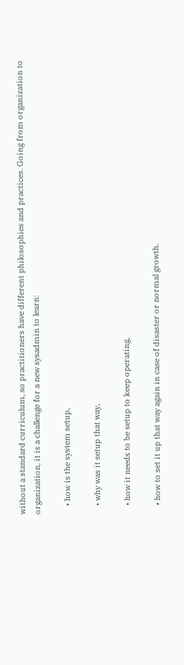without a standard curriculum, so practitioners have different philosophies and practices. Going from organization to organization, it is a challenge for a new sysadmin to learn:

    • how is the system setup,

    • why was it setup that way,

    • how it needs to be setup to keep operating,

    • how to set it up that way again in case of disaster or normal growth.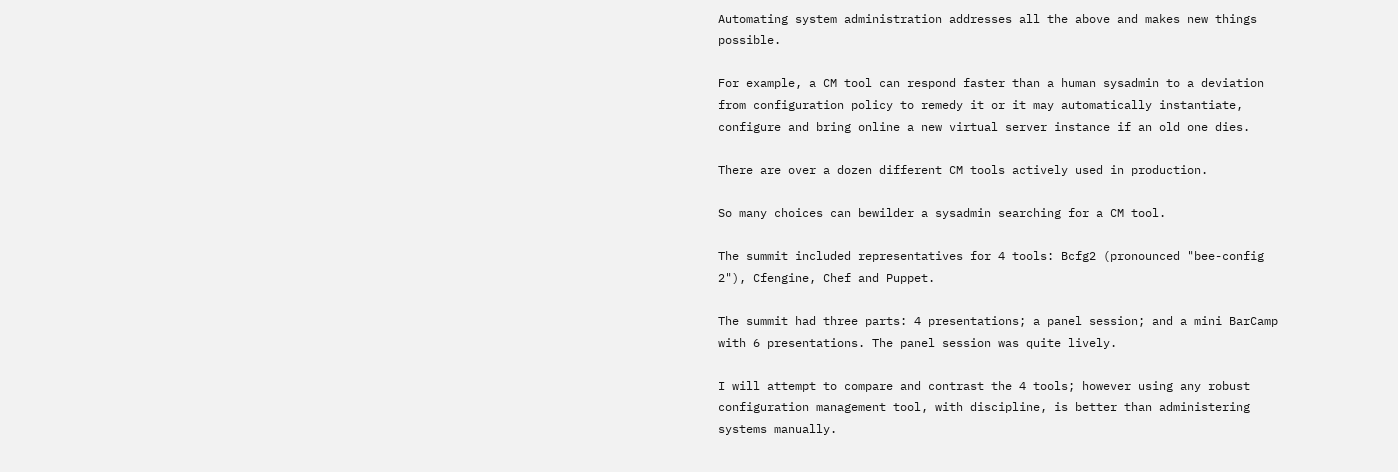Automating system administration addresses all the above and makes new things possible.

For example, a CM tool can respond faster than a human sysadmin to a deviation from configuration policy to remedy it or it may automatically instantiate, configure and bring online a new virtual server instance if an old one dies.

There are over a dozen different CM tools actively used in production.

So many choices can bewilder a sysadmin searching for a CM tool.

The summit included representatives for 4 tools: Bcfg2 (pronounced "bee-config 2"), Cfengine, Chef and Puppet.

The summit had three parts: 4 presentations; a panel session; and a mini BarCamp with 6 presentations. The panel session was quite lively.

I will attempt to compare and contrast the 4 tools; however using any robust configuration management tool, with discipline, is better than administering systems manually.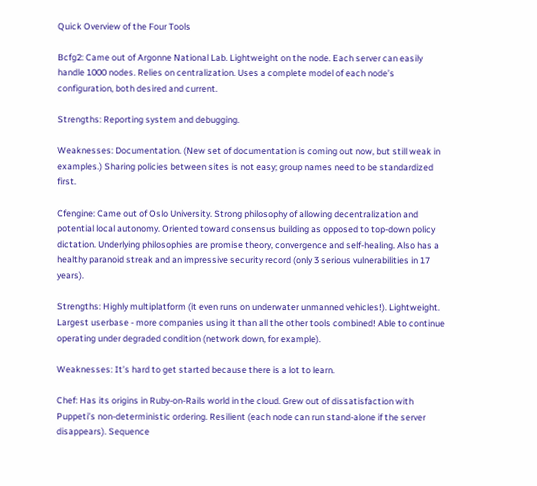Quick Overview of the Four Tools

Bcfg2: Came out of Argonne National Lab. Lightweight on the node. Each server can easily handle 1000 nodes. Relies on centralization. Uses a complete model of each node’s configuration, both desired and current.

Strengths: Reporting system and debugging.

Weaknesses: Documentation. (New set of documentation is coming out now, but still weak in examples.) Sharing policies between sites is not easy; group names need to be standardized first.

Cfengine: Came out of Oslo University. Strong philosophy of allowing decentralization and potential local autonomy. Oriented toward consensus building as opposed to top-down policy dictation. Underlying philosophies are promise theory, convergence and self-healing. Also has a healthy paranoid streak and an impressive security record (only 3 serious vulnerabilities in 17 years).

Strengths: Highly multiplatform (it even runs on underwater unmanned vehicles!). Lightweight. Largest userbase - more companies using it than all the other tools combined! Able to continue operating under degraded condition (network down, for example).

Weaknesses: It’s hard to get started because there is a lot to learn.

Chef: Has its origins in Ruby-on-Rails world in the cloud. Grew out of dissatisfaction with Puppeti’s non-deterministic ordering. Resilient (each node can run stand-alone if the server disappears). Sequence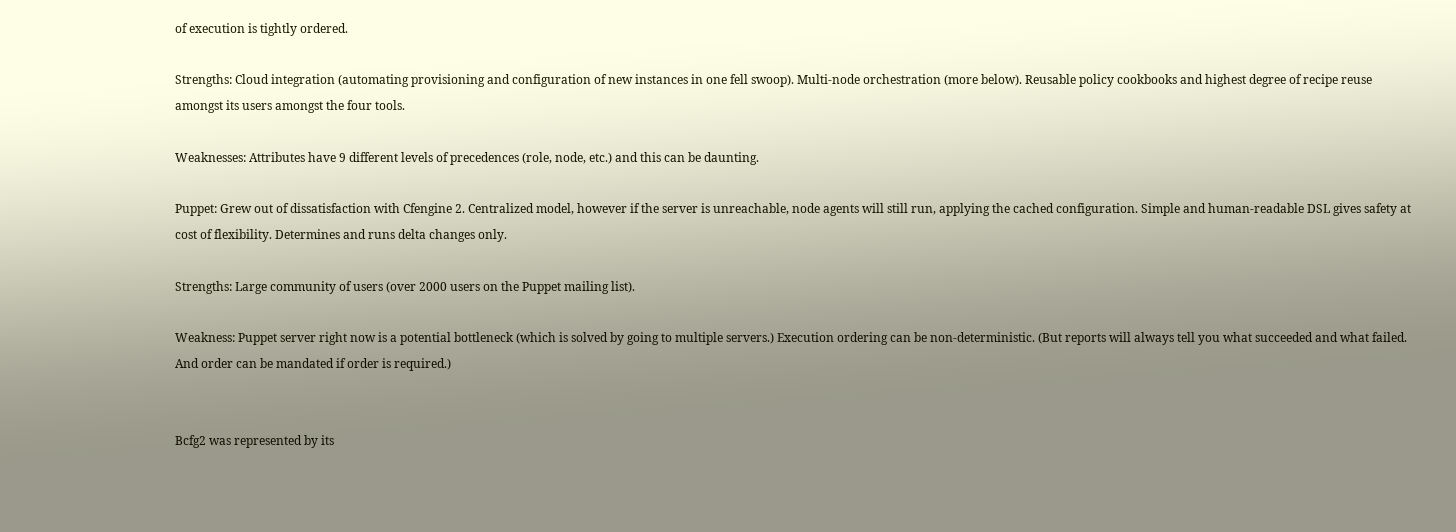of execution is tightly ordered.

Strengths: Cloud integration (automating provisioning and configuration of new instances in one fell swoop). Multi-node orchestration (more below). Reusable policy cookbooks and highest degree of recipe reuse amongst its users amongst the four tools.

Weaknesses: Attributes have 9 different levels of precedences (role, node, etc.) and this can be daunting.

Puppet: Grew out of dissatisfaction with Cfengine 2. Centralized model, however if the server is unreachable, node agents will still run, applying the cached configuration. Simple and human-readable DSL gives safety at cost of flexibility. Determines and runs delta changes only.

Strengths: Large community of users (over 2000 users on the Puppet mailing list).

Weakness: Puppet server right now is a potential bottleneck (which is solved by going to multiple servers.) Execution ordering can be non-deterministic. (But reports will always tell you what succeeded and what failed. And order can be mandated if order is required.)


Bcfg2 was represented by its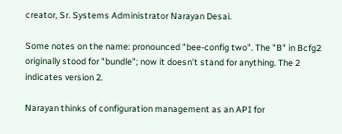creator, Sr. Systems Administrator Narayan Desai.

Some notes on the name: pronounced "bee-config two". The "B" in Bcfg2 originally stood for "bundle"; now it doesn’t stand for anything. The 2 indicates version 2.

Narayan thinks of configuration management as an API for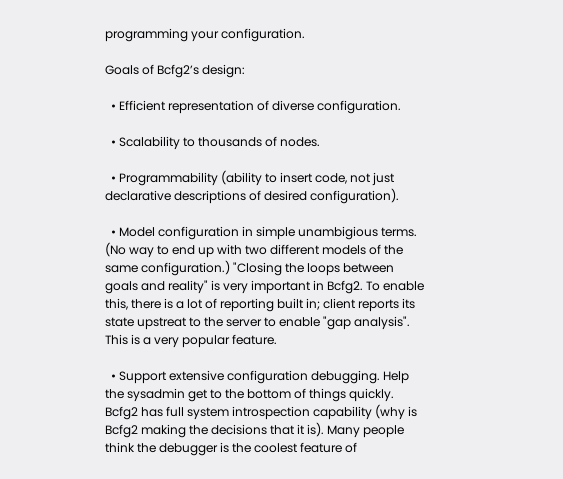programming your configuration.

Goals of Bcfg2’s design:

  • Efficient representation of diverse configuration.

  • Scalability to thousands of nodes.

  • Programmability (ability to insert code, not just declarative descriptions of desired configuration).

  • Model configuration in simple unambigious terms. (No way to end up with two different models of the same configuration.) "Closing the loops between goals and reality" is very important in Bcfg2. To enable this, there is a lot of reporting built in; client reports its state upstreat to the server to enable "gap analysis". This is a very popular feature.

  • Support extensive configuration debugging. Help the sysadmin get to the bottom of things quickly. Bcfg2 has full system introspection capability (why is Bcfg2 making the decisions that it is). Many people think the debugger is the coolest feature of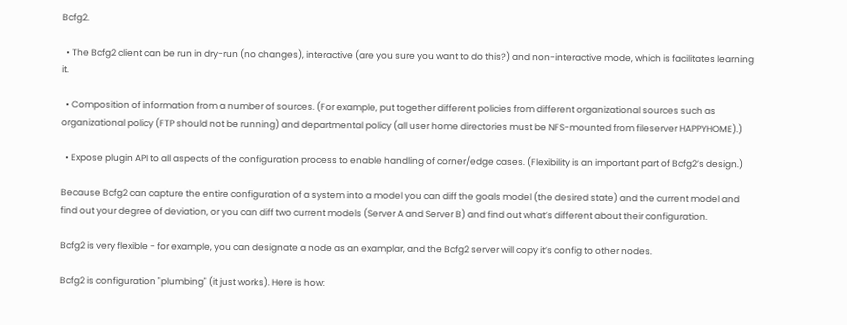Bcfg2.

  • The Bcfg2 client can be run in dry-run (no changes), interactive (are you sure you want to do this?) and non-interactive mode, which is facilitates learning it.

  • Composition of information from a number of sources. (For example, put together different policies from different organizational sources such as organizational policy (FTP should not be running) and departmental policy (all user home directories must be NFS-mounted from fileserver HAPPYHOME).)

  • Expose plugin API to all aspects of the configuration process to enable handling of corner/edge cases. (Flexibility is an important part of Bcfg2’s design.)

Because Bcfg2 can capture the entire configuration of a system into a model you can diff the goals model (the desired state) and the current model and find out your degree of deviation, or you can diff two current models (Server A and Server B) and find out what’s different about their configuration.

Bcfg2 is very flexible - for example, you can designate a node as an examplar, and the Bcfg2 server will copy it’s config to other nodes.

Bcfg2 is configuration "plumbing" (it just works). Here is how: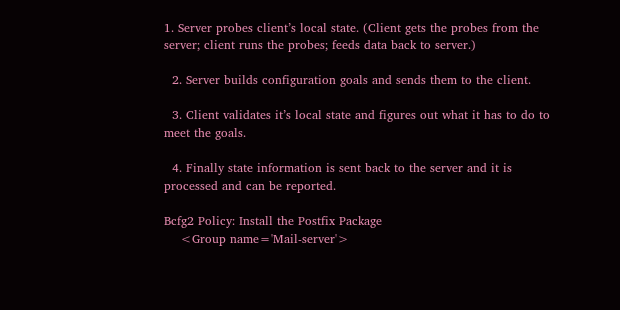1. Server probes client’s local state. (Client gets the probes from the server; client runs the probes; feeds data back to server.)

  2. Server builds configuration goals and sends them to the client.

  3. Client validates it’s local state and figures out what it has to do to meet the goals.

  4. Finally state information is sent back to the server and it is processed and can be reported.

Bcfg2 Policy: Install the Postfix Package
    <Group name='Mail-server'>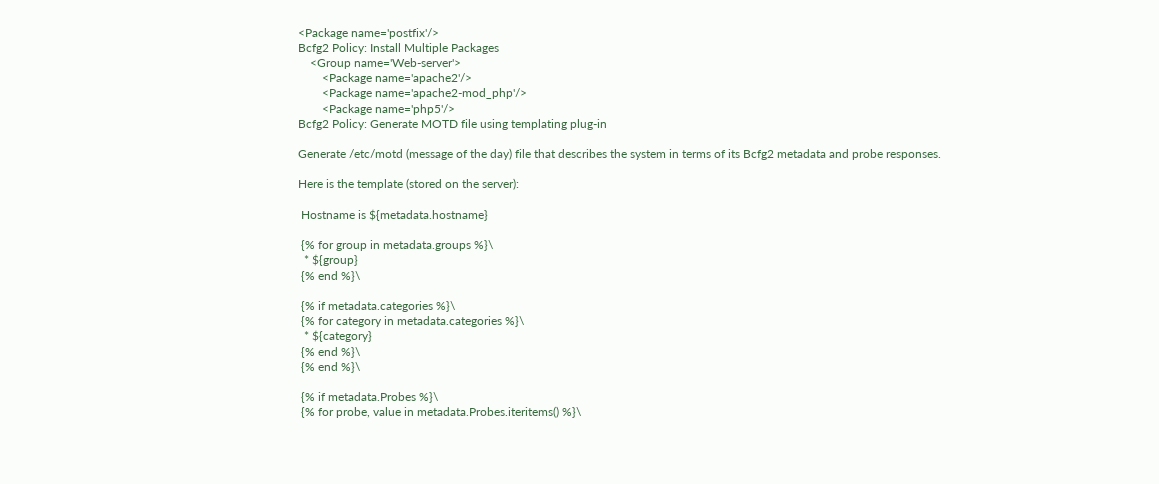<Package name='postfix'/>
Bcfg2 Policy: Install Multiple Packages
    <Group name='Web-server'>
        <Package name='apache2'/>
        <Package name='apache2-mod_php'/>
        <Package name='php5'/>
Bcfg2 Policy: Generate MOTD file using templating plug-in

Generate /etc/motd (message of the day) file that describes the system in terms of its Bcfg2 metadata and probe responses.

Here is the template (stored on the server):

 Hostname is ${metadata.hostname}

 {% for group in metadata.groups %}\
  * ${group}
 {% end %}\

 {% if metadata.categories %}\
 {% for category in metadata.categories %}\
  * ${category}
 {% end %}\
 {% end %}\

 {% if metadata.Probes %}\
 {% for probe, value in metadata.Probes.iteritems() %}\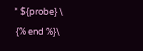* ${probe} \
 {% end %}\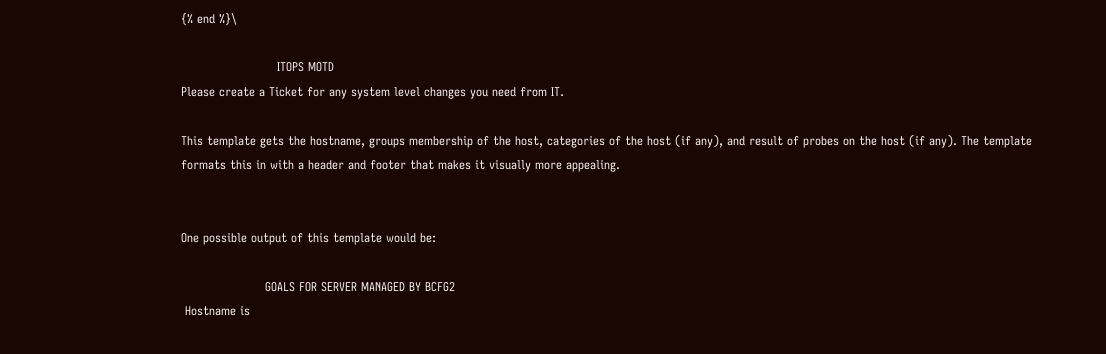{% end %}\

                        ITOPS MOTD
Please create a Ticket for any system level changes you need from IT.

This template gets the hostname, groups membership of the host, categories of the host (if any), and result of probes on the host (if any). The template formats this in with a header and footer that makes it visually more appealing.


One possible output of this template would be:

                     GOALS FOR SERVER MANAGED BY BCFG2
 Hostname is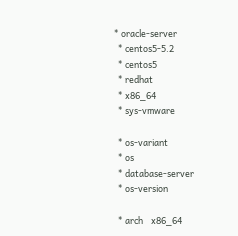* oracle-server
  * centos5-5.2
  * centos5
  * redhat
  * x86_64
  * sys-vmware

  * os-variant
  * os
  * database-server
  * os-version

  * arch    x86_64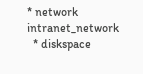* network    intranet_network
  * diskspace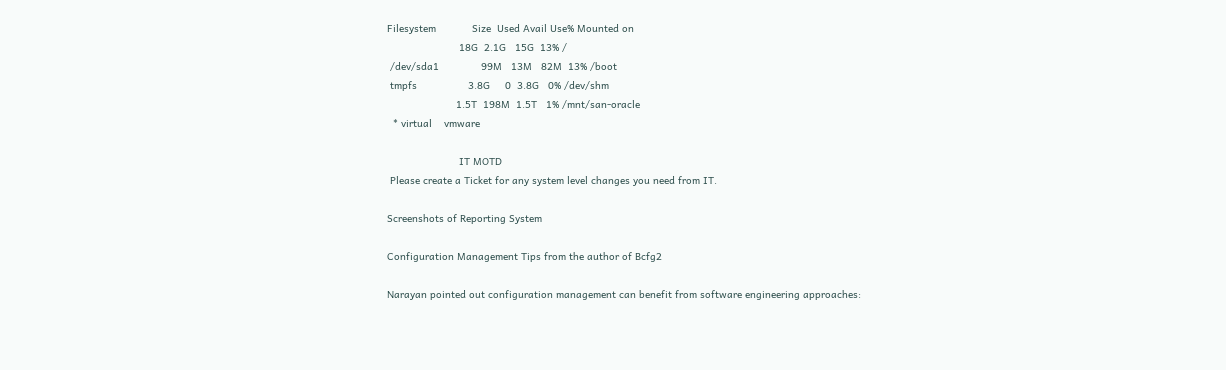Filesystem            Size  Used Avail Use% Mounted on
                        18G  2.1G   15G  13% /
 /dev/sda1              99M   13M   82M  13% /boot
 tmpfs                 3.8G     0  3.8G   0% /dev/shm
                       1.5T  198M  1.5T   1% /mnt/san-oracle
  * virtual    vmware

                        IT MOTD
 Please create a Ticket for any system level changes you need from IT.

Screenshots of Reporting System

Configuration Management Tips from the author of Bcfg2

Narayan pointed out configuration management can benefit from software engineering approaches: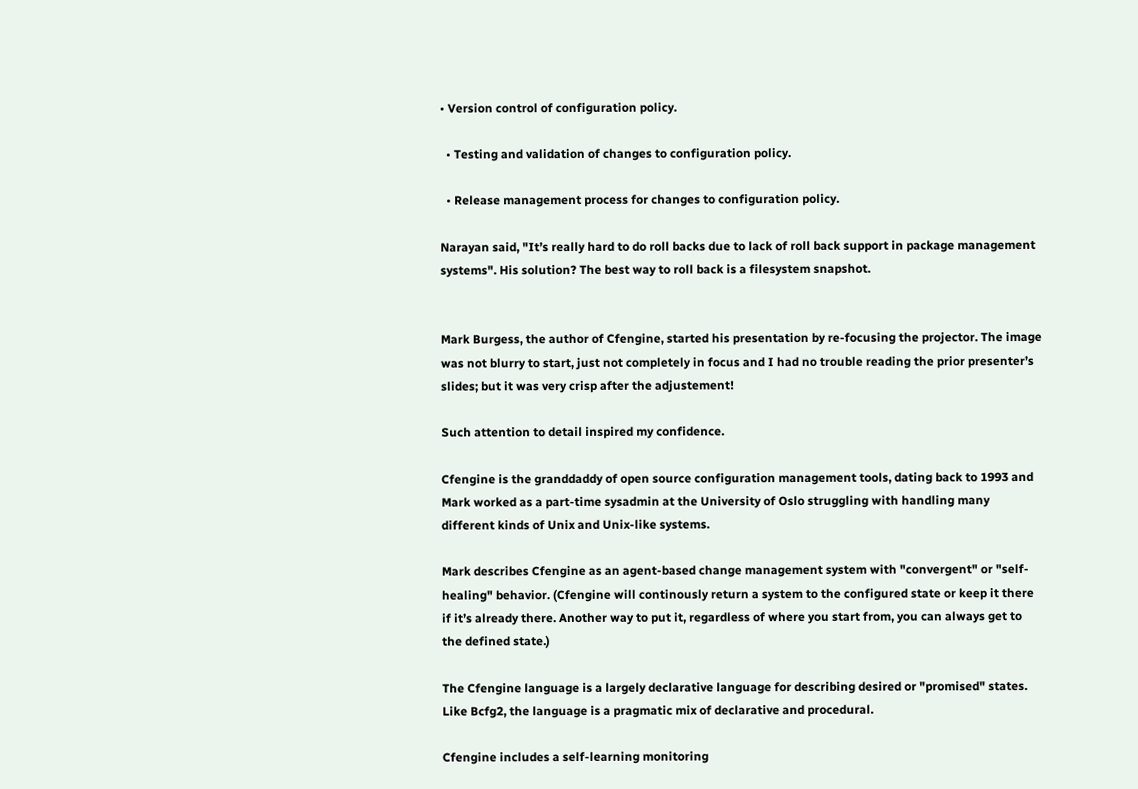• Version control of configuration policy.

  • Testing and validation of changes to configuration policy.

  • Release management process for changes to configuration policy.

Narayan said, "It’s really hard to do roll backs due to lack of roll back support in package management systems". His solution? The best way to roll back is a filesystem snapshot.


Mark Burgess, the author of Cfengine, started his presentation by re-focusing the projector. The image was not blurry to start, just not completely in focus and I had no trouble reading the prior presenter’s slides; but it was very crisp after the adjustement!

Such attention to detail inspired my confidence.

Cfengine is the granddaddy of open source configuration management tools, dating back to 1993 and Mark worked as a part-time sysadmin at the University of Oslo struggling with handling many different kinds of Unix and Unix-like systems.

Mark describes Cfengine as an agent-based change management system with "convergent" or "self-healing" behavior. (Cfengine will continously return a system to the configured state or keep it there if it’s already there. Another way to put it, regardless of where you start from, you can always get to the defined state.)

The Cfengine language is a largely declarative language for describing desired or "promised" states. Like Bcfg2, the language is a pragmatic mix of declarative and procedural.

Cfengine includes a self-learning monitoring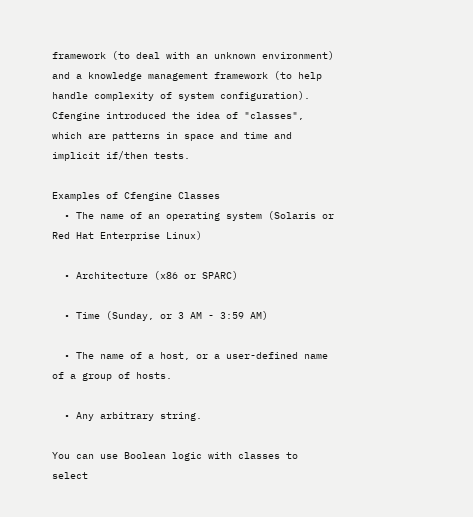framework (to deal with an unknown environment) and a knowledge management framework (to help handle complexity of system configuration). Cfengine introduced the idea of "classes", which are patterns in space and time and implicit if/then tests.

Examples of Cfengine Classes
  • The name of an operating system (Solaris or Red Hat Enterprise Linux)

  • Architecture (x86 or SPARC)

  • Time (Sunday, or 3 AM - 3:59 AM)

  • The name of a host, or a user-defined name of a group of hosts.

  • Any arbitrary string.

You can use Boolean logic with classes to select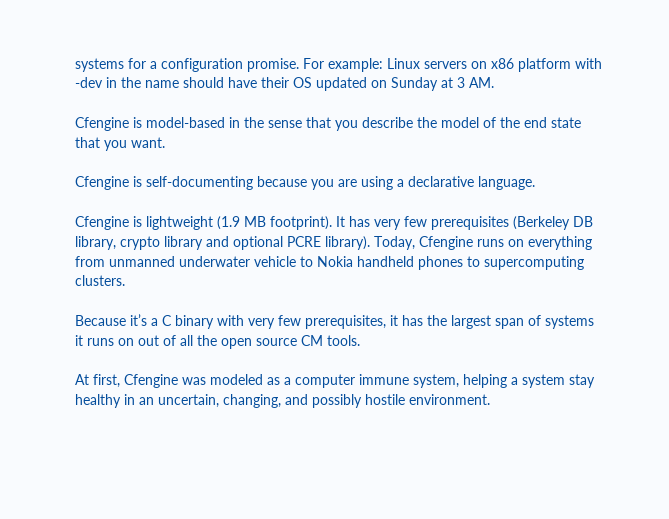systems for a configuration promise. For example: Linux servers on x86 platform with -dev in the name should have their OS updated on Sunday at 3 AM.

Cfengine is model-based in the sense that you describe the model of the end state that you want.

Cfengine is self-documenting because you are using a declarative language.

Cfengine is lightweight (1.9 MB footprint). It has very few prerequisites (Berkeley DB library, crypto library and optional PCRE library). Today, Cfengine runs on everything from unmanned underwater vehicle to Nokia handheld phones to supercomputing clusters.

Because it’s a C binary with very few prerequisites, it has the largest span of systems it runs on out of all the open source CM tools.

At first, Cfengine was modeled as a computer immune system, helping a system stay healthy in an uncertain, changing, and possibly hostile environment.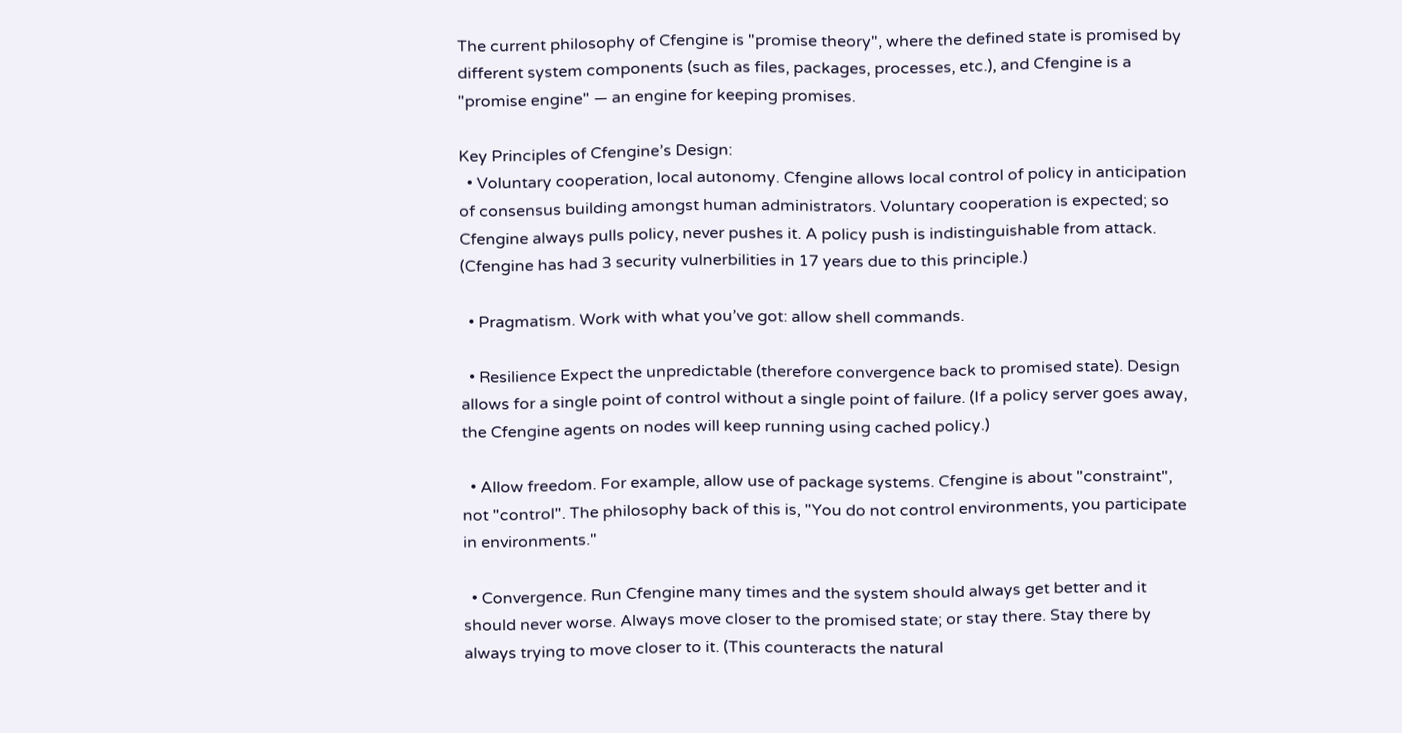The current philosophy of Cfengine is "promise theory", where the defined state is promised by different system components (such as files, packages, processes, etc.), and Cfengine is a "promise engine" — an engine for keeping promises.

Key Principles of Cfengine’s Design:
  • Voluntary cooperation, local autonomy. Cfengine allows local control of policy in anticipation of consensus building amongst human administrators. Voluntary cooperation is expected; so Cfengine always pulls policy, never pushes it. A policy push is indistinguishable from attack. (Cfengine has had 3 security vulnerbilities in 17 years due to this principle.)

  • Pragmatism. Work with what you’ve got: allow shell commands.

  • Resilience Expect the unpredictable (therefore convergence back to promised state). Design allows for a single point of control without a single point of failure. (If a policy server goes away, the Cfengine agents on nodes will keep running using cached policy.)

  • Allow freedom. For example, allow use of package systems. Cfengine is about "constraint", not "control". The philosophy back of this is, "You do not control environments, you participate in environments."

  • Convergence. Run Cfengine many times and the system should always get better and it should never worse. Always move closer to the promised state; or stay there. Stay there by always trying to move closer to it. (This counteracts the natural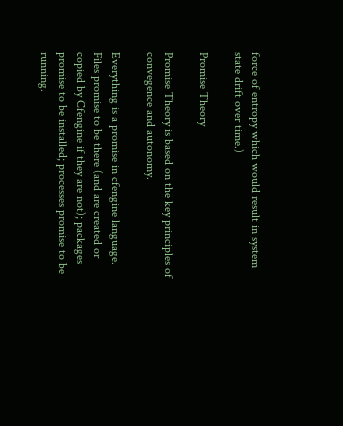force of entropy which would result in system state drift over time.)

Promise Theory

Promise Theory is based on the key principles of convegence and autonomy.

Everything is a promise in cfengine language. Files promise to be there (and are created or copied by Cfengine if they are not); packages promise to be installed; processes promise to be running.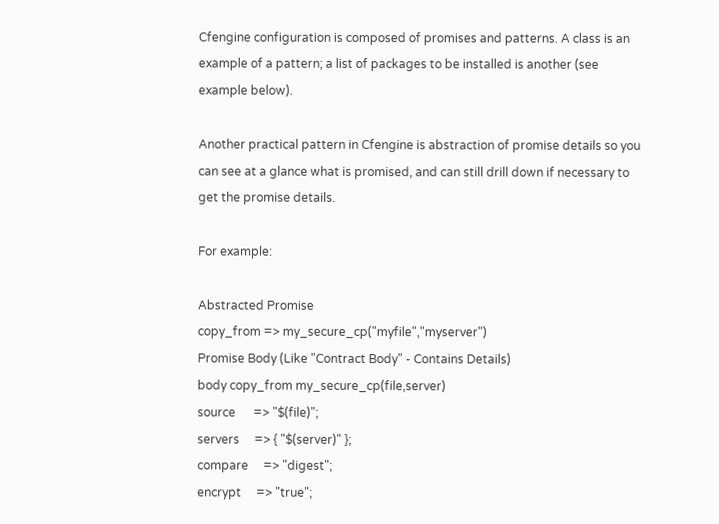Cfengine configuration is composed of promises and patterns. A class is an example of a pattern; a list of packages to be installed is another (see example below).

Another practical pattern in Cfengine is abstraction of promise details so you can see at a glance what is promised, and can still drill down if necessary to get the promise details.

For example:

Abstracted Promise
copy_from => my_secure_cp("myfile","myserver")
Promise Body (Like "Contract Body" - Contains Details)
body copy_from my_secure_cp(file,server)
source      => "$(file)";
servers     => { "$(server)" };
compare     => "digest";
encrypt     => "true";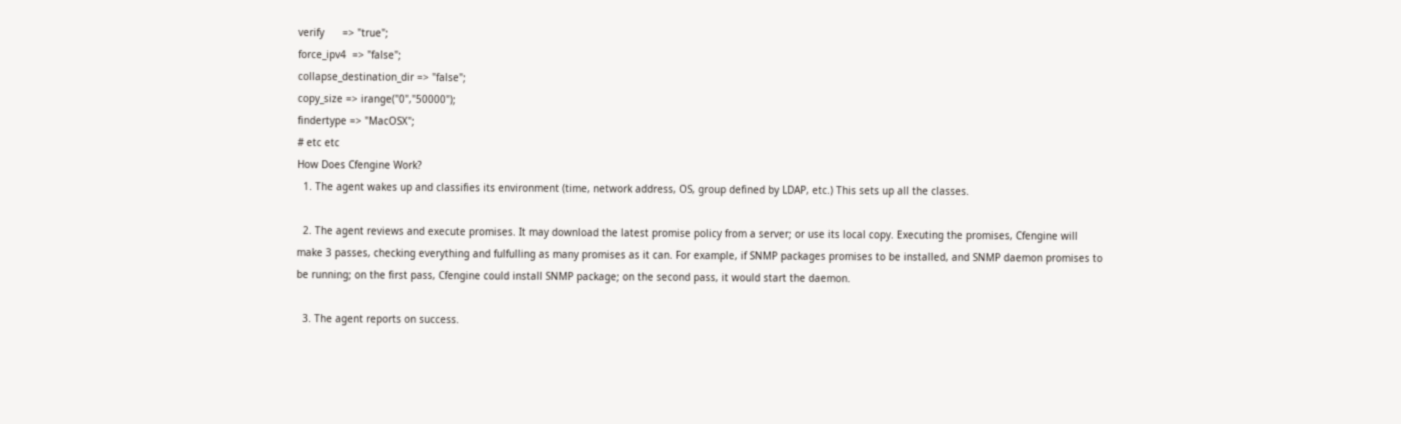verify      => "true";
force_ipv4  => "false";
collapse_destination_dir => "false";
copy_size => irange("0","50000");
findertype => "MacOSX";
# etc etc
How Does Cfengine Work?
  1. The agent wakes up and classifies its environment (time, network address, OS, group defined by LDAP, etc.) This sets up all the classes.

  2. The agent reviews and execute promises. It may download the latest promise policy from a server; or use its local copy. Executing the promises, Cfengine will make 3 passes, checking everything and fulfulling as many promises as it can. For example, if SNMP packages promises to be installed, and SNMP daemon promises to be running; on the first pass, Cfengine could install SNMP package; on the second pass, it would start the daemon.

  3. The agent reports on success.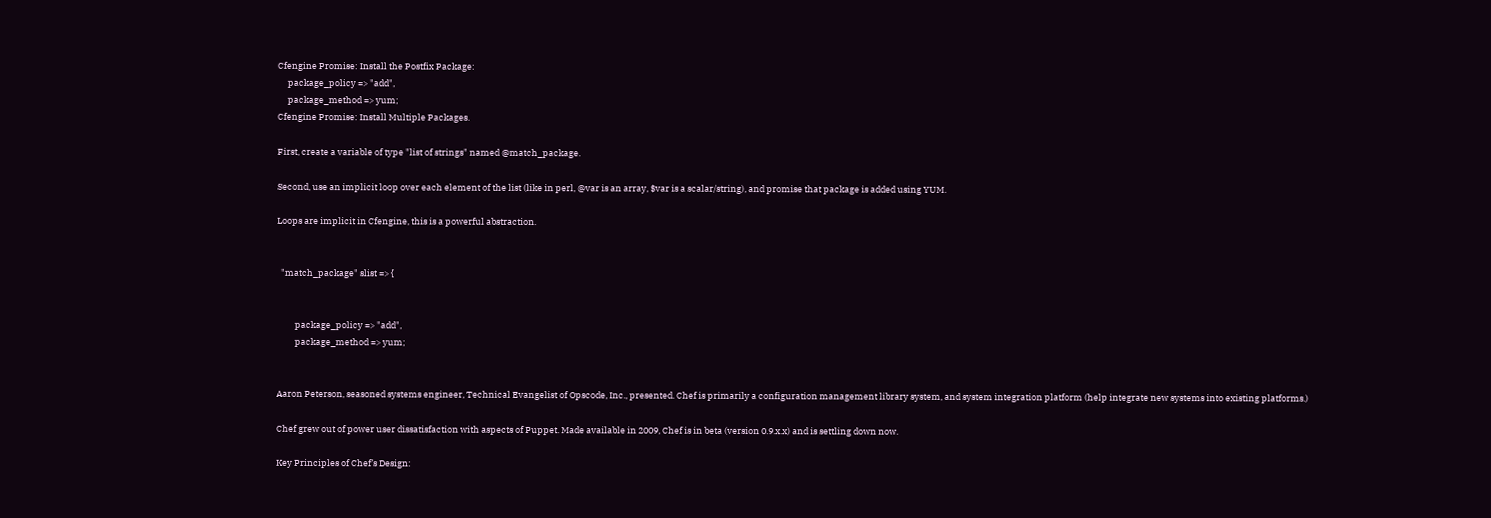Cfengine Promise: Install the Postfix Package:
     package_policy => "add",
     package_method => yum;
Cfengine Promise: Install Multiple Packages.

First, create a variable of type "list of strings" named @match_package.

Second, use an implicit loop over each element of the list (like in perl, @var is an array, $var is a scalar/string), and promise that package is added using YUM.

Loops are implicit in Cfengine, this is a powerful abstraction.


  "match_package" slist => {


         package_policy => "add",
         package_method => yum;


Aaron Peterson, seasoned systems engineer, Technical Evangelist of Opscode, Inc., presented. Chef is primarily a configuration management library system, and system integration platform (help integrate new systems into existing platforms.)

Chef grew out of power user dissatisfaction with aspects of Puppet. Made available in 2009, Chef is in beta (version 0.9.x.x) and is settling down now.

Key Principles of Chef’s Design: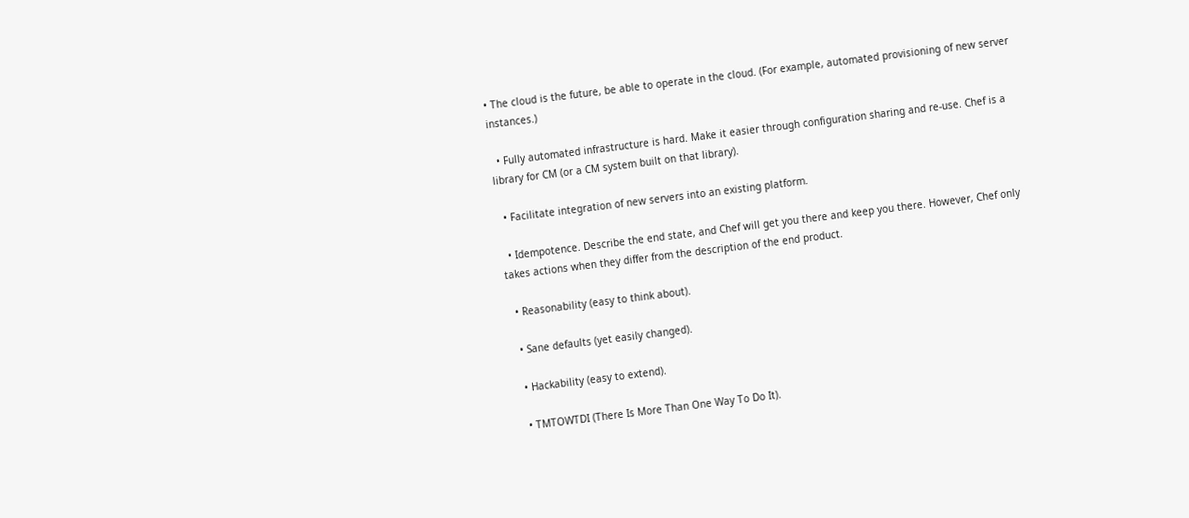• The cloud is the future, be able to operate in the cloud. (For example, automated provisioning of new server instances.)

  • Fully automated infrastructure is hard. Make it easier through configuration sharing and re-use. Chef is a library for CM (or a CM system built on that library).

  • Facilitate integration of new servers into an existing platform.

  • Idempotence. Describe the end state, and Chef will get you there and keep you there. However, Chef only takes actions when they differ from the description of the end product.

  • Reasonability (easy to think about).

  • Sane defaults (yet easily changed).

  • Hackability (easy to extend).

  • TMTOWTDI (There Is More Than One Way To Do It).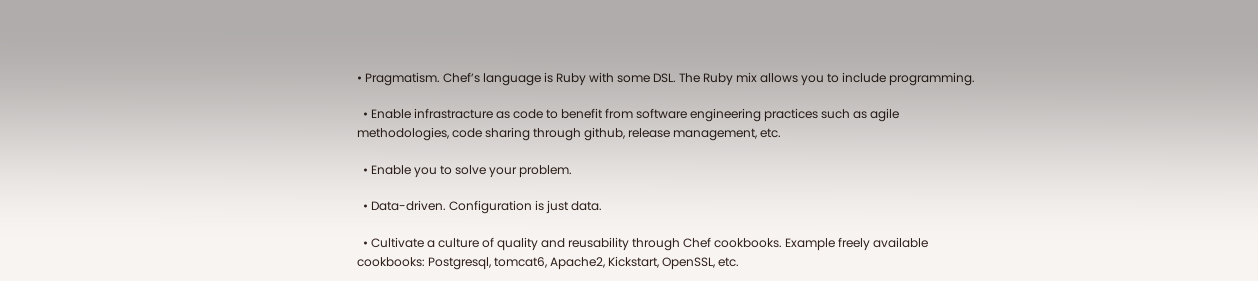• Pragmatism. Chef’s language is Ruby with some DSL. The Ruby mix allows you to include programming.

  • Enable infrastracture as code to benefit from software engineering practices such as agile methodologies, code sharing through github, release management, etc.

  • Enable you to solve your problem.

  • Data-driven. Configuration is just data.

  • Cultivate a culture of quality and reusability through Chef cookbooks. Example freely available cookbooks: Postgresql, tomcat6, Apache2, Kickstart, OpenSSL, etc.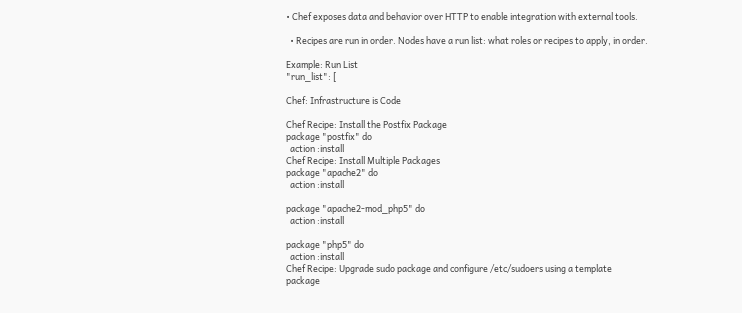• Chef exposes data and behavior over HTTP to enable integration with external tools.

  • Recipes are run in order. Nodes have a run list: what roles or recipes to apply, in order.

Example: Run List
"run_list": [

Chef: Infrastructure is Code

Chef Recipe: Install the Postfix Package
package "postfix" do
  action :install
Chef Recipe: Install Multiple Packages
package "apache2" do
  action :install

package "apache2-mod_php5" do
  action :install

package "php5" do
  action :install
Chef Recipe: Upgrade sudo package and configure /etc/sudoers using a template
package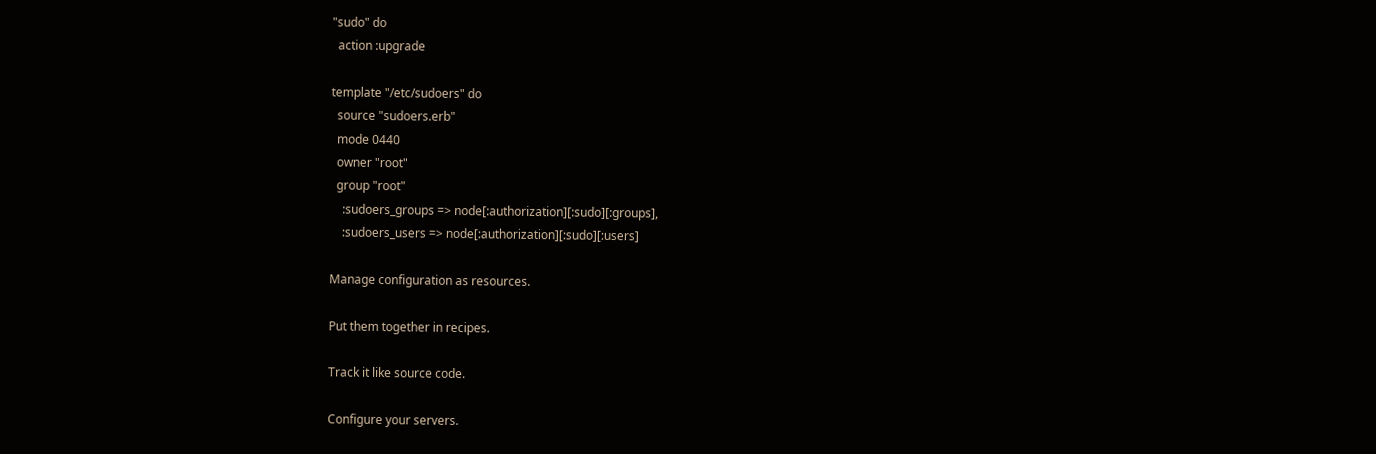"sudo" do
  action :upgrade

template "/etc/sudoers" do
  source "sudoers.erb"
  mode 0440
  owner "root"
  group "root"
    :sudoers_groups => node[:authorization][:sudo][:groups],
    :sudoers_users => node[:authorization][:sudo][:users]

Manage configuration as resources.

Put them together in recipes.

Track it like source code.

Configure your servers.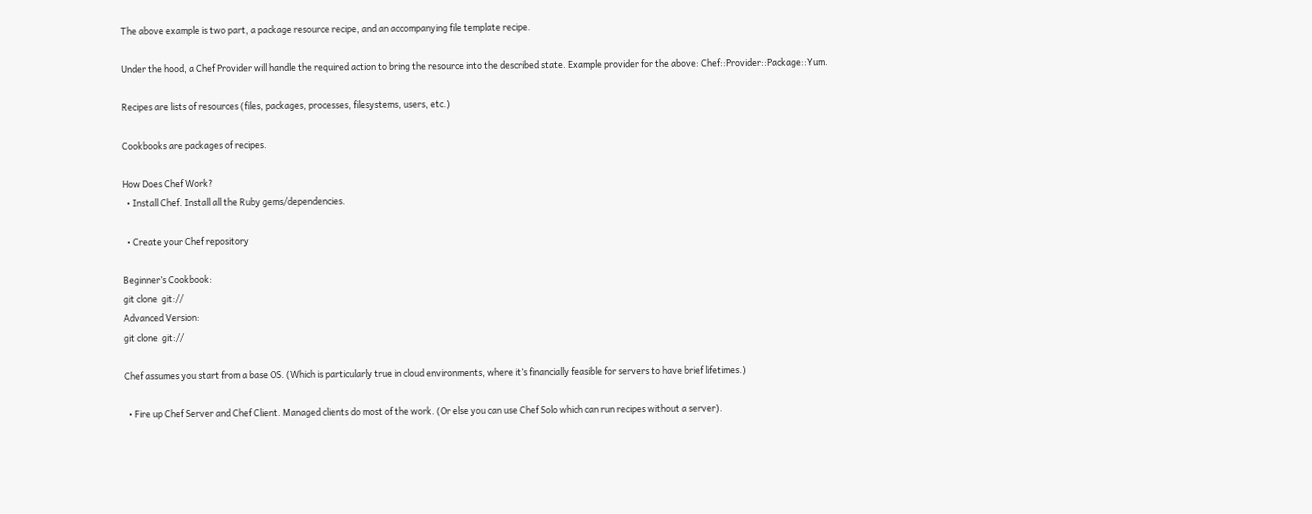The above example is two part, a package resource recipe, and an accompanying file template recipe.

Under the hood, a Chef Provider will handle the required action to bring the resource into the described state. Example provider for the above: Chef::Provider::Package::Yum.

Recipes are lists of resources (files, packages, processes, filesystems, users, etc.)

Cookbooks are packages of recipes.

How Does Chef Work?
  • Install Chef. Install all the Ruby gems/dependencies.

  • Create your Chef repository

Beginner’s Cookbook:
git clone  git://
Advanced Version:
git clone  git://

Chef assumes you start from a base OS. (Which is particularly true in cloud environments, where it’s financially feasible for servers to have brief lifetimes.)

  • Fire up Chef Server and Chef Client. Managed clients do most of the work. (Or else you can use Chef Solo which can run recipes without a server).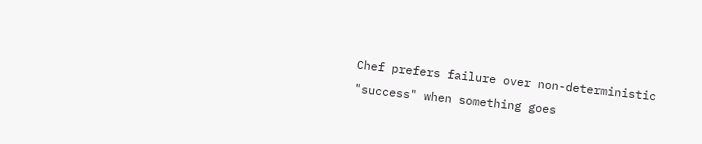Chef prefers failure over non-deterministic "success" when something goes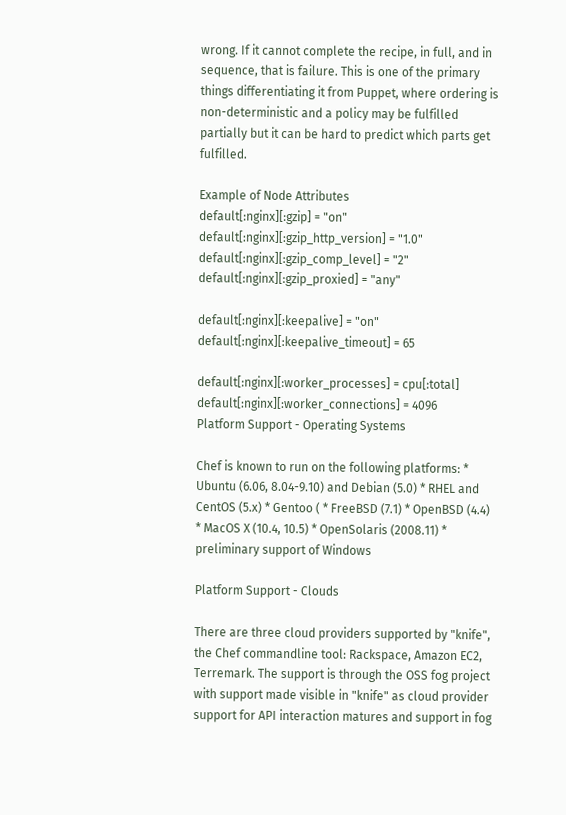wrong. If it cannot complete the recipe, in full, and in sequence, that is failure. This is one of the primary things differentiating it from Puppet, where ordering is non-deterministic and a policy may be fulfilled partially but it can be hard to predict which parts get fulfilled.

Example of Node Attributes
default[:nginx][:gzip] = "on"
default[:nginx][:gzip_http_version] = "1.0"
default[:nginx][:gzip_comp_level] = "2"
default[:nginx][:gzip_proxied] = "any"

default[:nginx][:keepalive] = "on"
default[:nginx][:keepalive_timeout] = 65

default[:nginx][:worker_processes] = cpu[:total]
default[:nginx][:worker_connections] = 4096
Platform Support - Operating Systems

Chef is known to run on the following platforms: * Ubuntu (6.06, 8.04-9.10) and Debian (5.0) * RHEL and CentOS (5.x) * Gentoo ( * FreeBSD (7.1) * OpenBSD (4.4) * MacOS X (10.4, 10.5) * OpenSolaris (2008.11) * preliminary support of Windows

Platform Support - Clouds

There are three cloud providers supported by "knife", the Chef commandline tool: Rackspace, Amazon EC2, Terremark. The support is through the OSS fog project with support made visible in "knife" as cloud provider support for API interaction matures and support in fog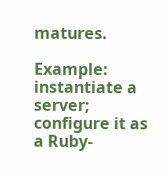matures.

Example: instantiate a server; configure it as a Ruby-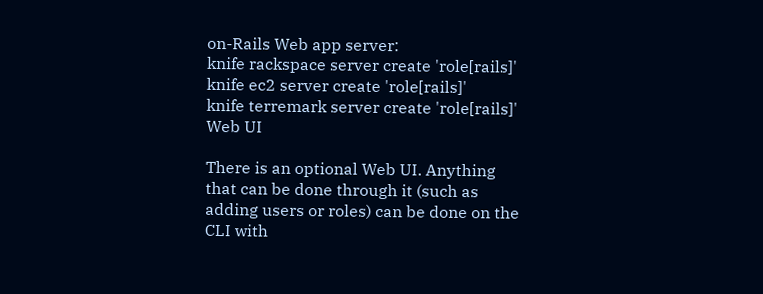on-Rails Web app server:
knife rackspace server create 'role[rails]'
knife ec2 server create 'role[rails]'
knife terremark server create 'role[rails]'
Web UI

There is an optional Web UI. Anything that can be done through it (such as adding users or roles) can be done on the CLI with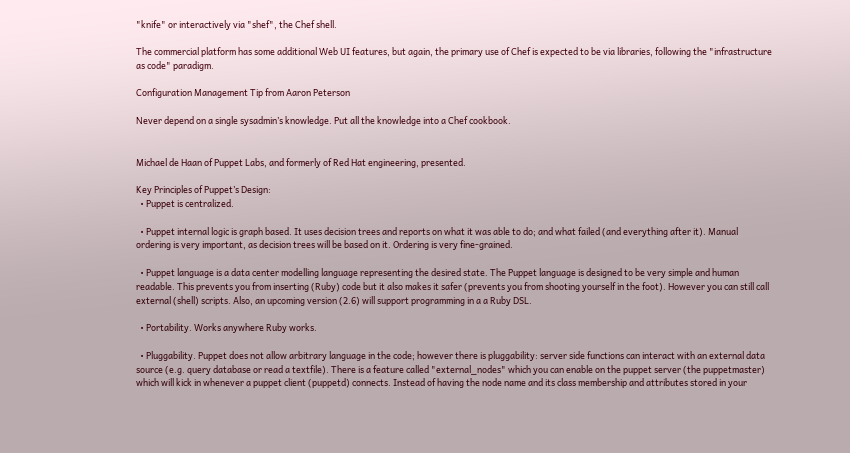"knife" or interactively via "shef", the Chef shell.

The commercial platform has some additional Web UI features, but again, the primary use of Chef is expected to be via libraries, following the "infrastructure as code" paradigm.

Configuration Management Tip from Aaron Peterson

Never depend on a single sysadmin’s knowledge. Put all the knowledge into a Chef cookbook.


Michael de Haan of Puppet Labs, and formerly of Red Hat engineering, presented.

Key Principles of Puppet’s Design:
  • Puppet is centralized.

  • Puppet internal logic is graph based. It uses decision trees and reports on what it was able to do; and what failed (and everything after it). Manual ordering is very important, as decision trees will be based on it. Ordering is very fine-grained.

  • Puppet language is a data center modelling language representing the desired state. The Puppet language is designed to be very simple and human readable. This prevents you from inserting (Ruby) code but it also makes it safer (prevents you from shooting yourself in the foot). However you can still call external (shell) scripts. Also, an upcoming version (2.6) will support programming in a a Ruby DSL.

  • Portability. Works anywhere Ruby works.

  • Pluggability. Puppet does not allow arbitrary language in the code; however there is pluggability: server side functions can interact with an external data source (e.g. query database or read a textfile). There is a feature called "external_nodes" which you can enable on the puppet server (the puppetmaster) which will kick in whenever a puppet client (puppetd) connects. Instead of having the node name and its class membership and attributes stored in your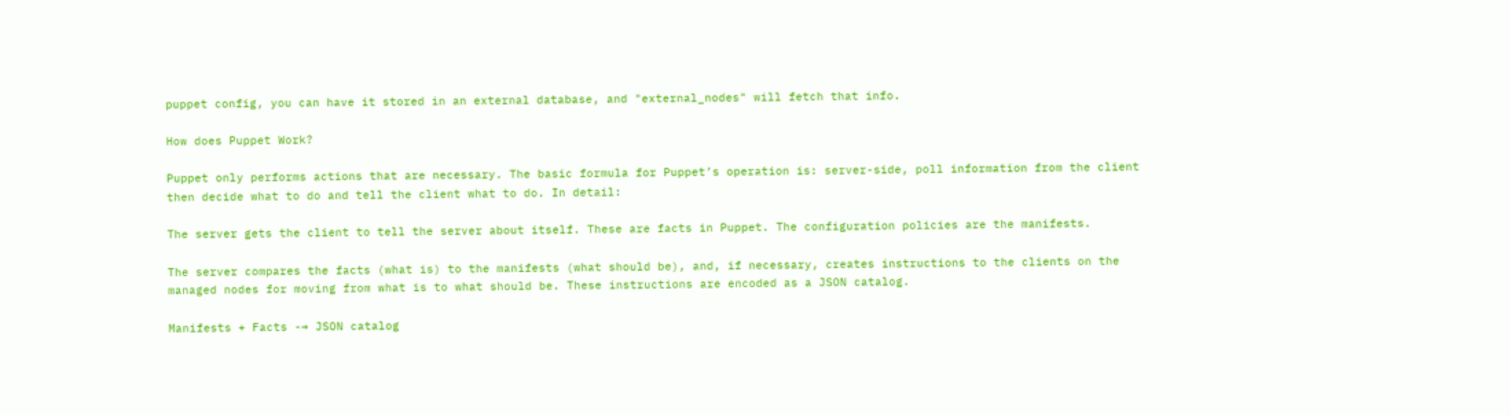puppet config, you can have it stored in an external database, and "external_nodes" will fetch that info.

How does Puppet Work?

Puppet only performs actions that are necessary. The basic formula for Puppet’s operation is: server-side, poll information from the client then decide what to do and tell the client what to do. In detail:

The server gets the client to tell the server about itself. These are facts in Puppet. The configuration policies are the manifests.

The server compares the facts (what is) to the manifests (what should be), and, if necessary, creates instructions to the clients on the managed nodes for moving from what is to what should be. These instructions are encoded as a JSON catalog.

Manifests + Facts -→ JSON catalog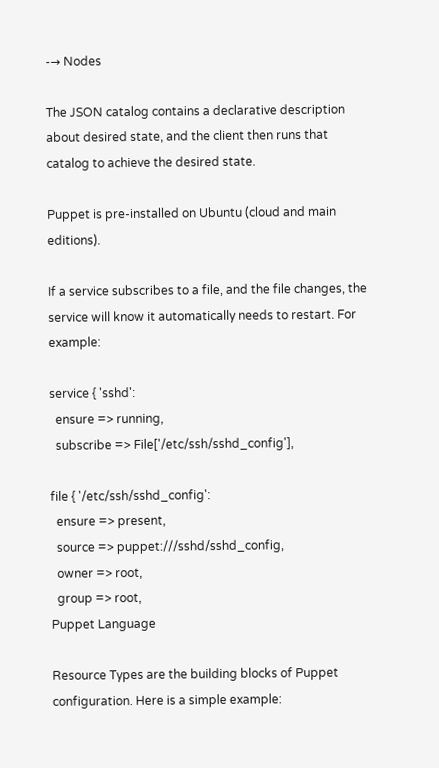-→ Nodes

The JSON catalog contains a declarative description about desired state, and the client then runs that catalog to achieve the desired state.

Puppet is pre-installed on Ubuntu (cloud and main editions).

If a service subscribes to a file, and the file changes, the service will know it automatically needs to restart. For example:

service { 'sshd':
  ensure => running,
  subscribe => File['/etc/ssh/sshd_config'],

file { '/etc/ssh/sshd_config':
  ensure => present,
  source => puppet:///sshd/sshd_config,
  owner => root,
  group => root,
Puppet Language

Resource Types are the building blocks of Puppet configuration. Here is a simple example: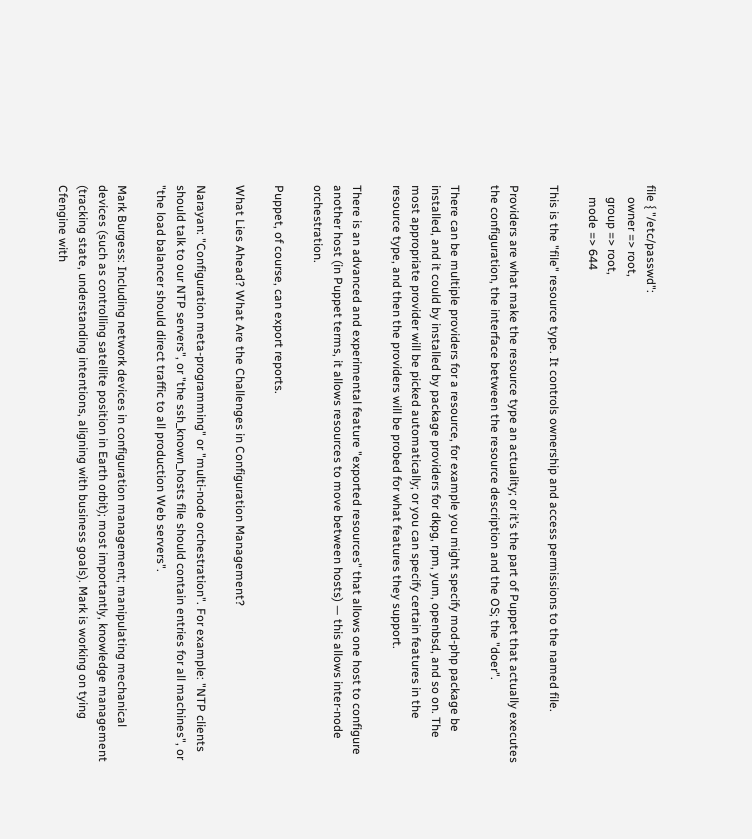file { "/etc/passwd":
    owner => root,
    group => root,
    mode => 644

This is the "file" resource type. It controls ownership and access permissions to the named file.

Providers are what make the resource type an actuality; or it’s the part of Puppet that actually executes the configuration, the interface between the resource description and the OS; the "doer".

There can be multiple providers for a resource, for example you might specify mod-php package be installed, and it could by installed by package providers for dkpg, rpm, yum, openbsd, and so on. The most appropriate provider will be picked automatically; or you can specify certain features in the resource type, and then the providers will be probed for what features they support.

There is an advanced and experimental feature "exported resources" that allows one host to configure another host (in Puppet terms, it allows resources to move between hosts) — this allows inter-node orchestration.

Puppet, of course, can export reports.

What Lies Ahead? What Are the Challenges in Configuration Management?

Narayan: "Configuration meta-programming" or "multi-node orchestration". For example: "NTP clients should talk to our NTP servers", or "the ssh_known_hosts file should contain entries for all machines", or "the load balancer should direct traffic to all production Web servers".

Mark Burgess: Including network devices in configuration management; manipulating mechanical devices (such as controlling satellite position in Earth orbit); most importantly, knowledge management (tracking state, understanding intentions, aligning with business goals). Mark is working on tying Cfengine with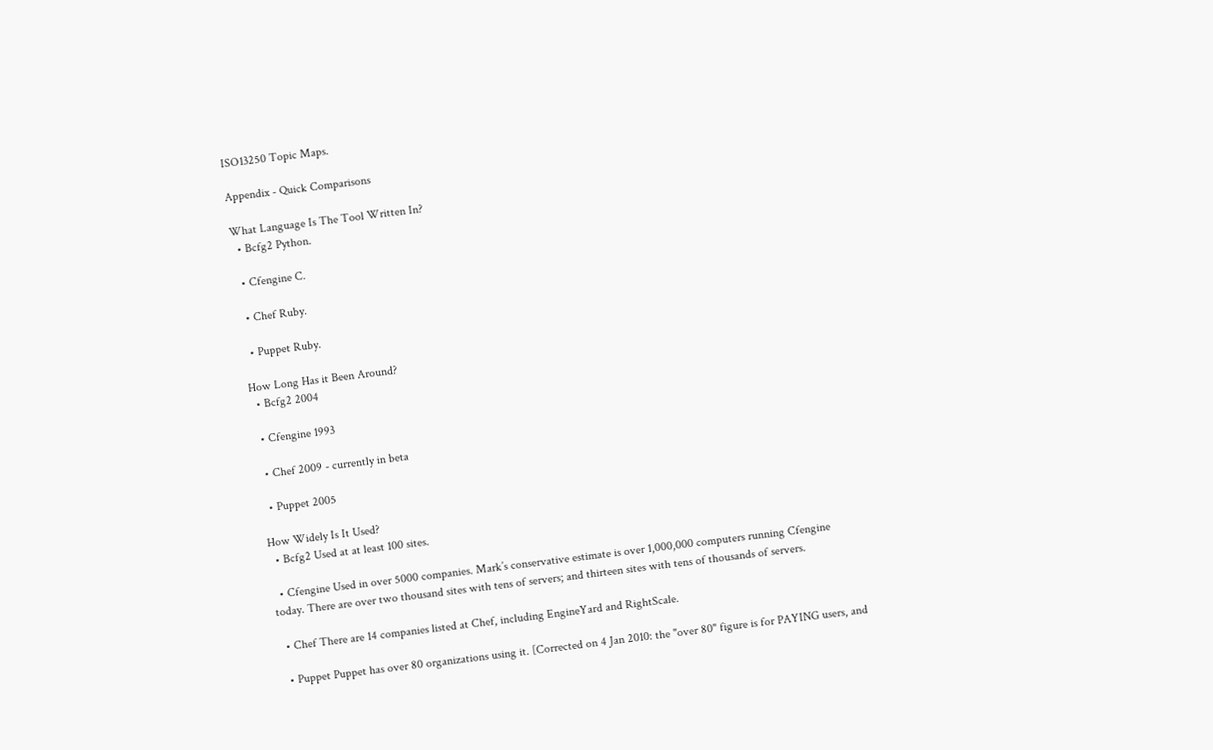ISO13250 Topic Maps.

Appendix - Quick Comparisons

What Language Is The Tool Written In?
  • Bcfg2 Python.

  • Cfengine C.

  • Chef Ruby.

  • Puppet Ruby.

How Long Has it Been Around?
  • Bcfg2 2004

  • Cfengine 1993

  • Chef 2009 - currently in beta

  • Puppet 2005

How Widely Is It Used?
  • Bcfg2 Used at at least 100 sites.

  • Cfengine Used in over 5000 companies. Mark’s conservative estimate is over 1,000,000 computers running Cfengine today. There are over two thousand sites with tens of servers; and thirteen sites with tens of thousands of servers.

  • Chef There are 14 companies listed at Chef, including EngineYard and RightScale.

  • Puppet Puppet has over 80 organizations using it. [Corrected on 4 Jan 2010: the "over 80" figure is for PAYING users, and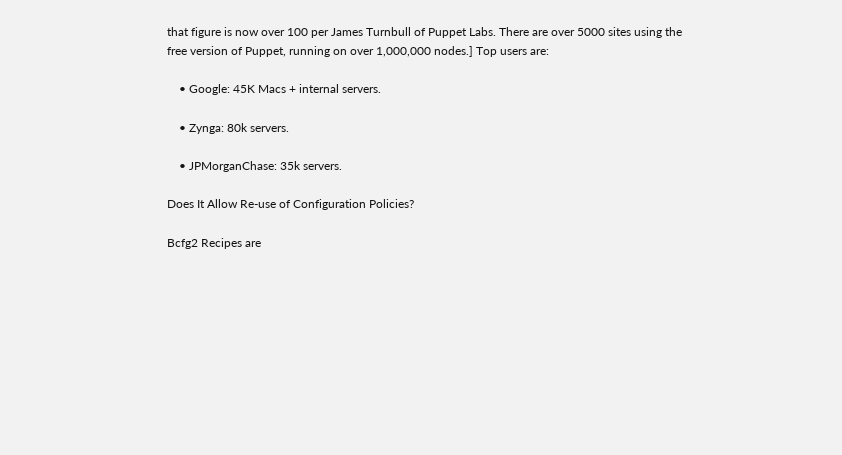that figure is now over 100 per James Turnbull of Puppet Labs. There are over 5000 sites using the free version of Puppet, running on over 1,000,000 nodes.] Top users are:

    • Google: 45K Macs + internal servers.

    • Zynga: 80k servers.

    • JPMorganChase: 35k servers.

Does It Allow Re-use of Configuration Policies?

Bcfg2 Recipes are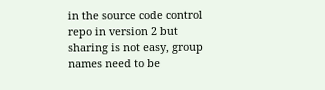in the source code control repo in version 2 but sharing is not easy, group names need to be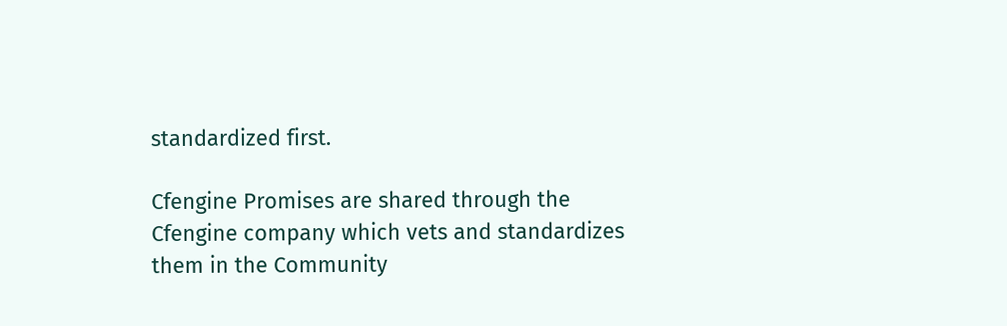standardized first.

Cfengine Promises are shared through the Cfengine company which vets and standardizes them in the Community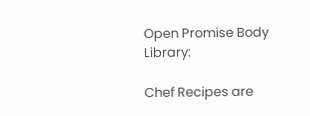Open Promise Body Library:

Chef Recipes are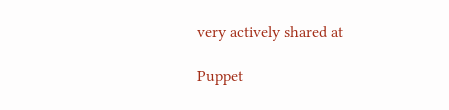very actively shared at

Puppet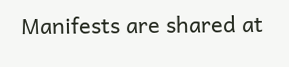Manifests are shared at